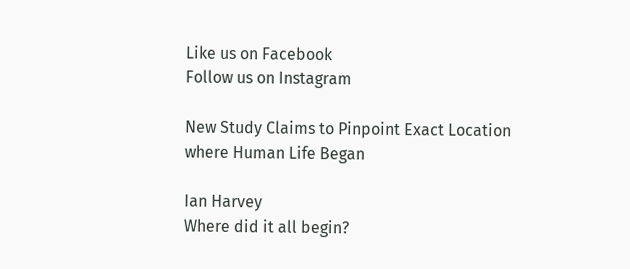Like us on Facebook
Follow us on Instagram

New Study Claims to Pinpoint Exact Location where Human Life Began

Ian Harvey
Where did it all begin?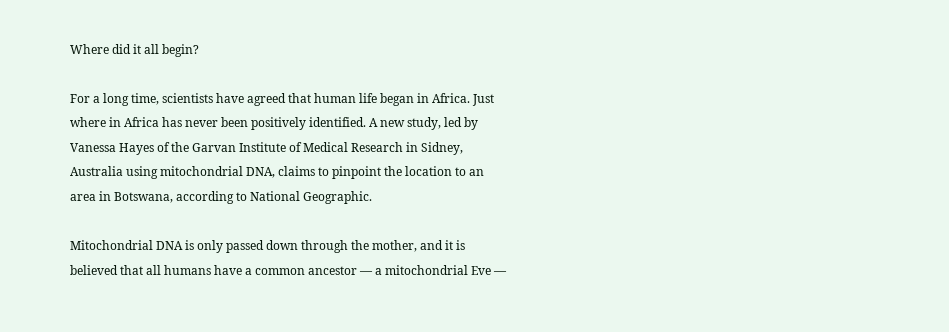Where did it all begin?

For a long time, scientists have agreed that human life began in Africa. Just where in Africa has never been positively identified. A new study, led by Vanessa Hayes of the Garvan Institute of Medical Research in Sidney, Australia using mitochondrial DNA, claims to pinpoint the location to an area in Botswana, according to National Geographic.

Mitochondrial DNA is only passed down through the mother, and it is believed that all humans have a common ancestor — a mitochondrial Eve —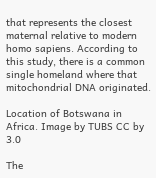that represents the closest maternal relative to modern homo sapiens. According to this study, there is a common single homeland where that mitochondrial DNA originated.

Location of Botswana in Africa. Image by TUBS CC by 3.0

The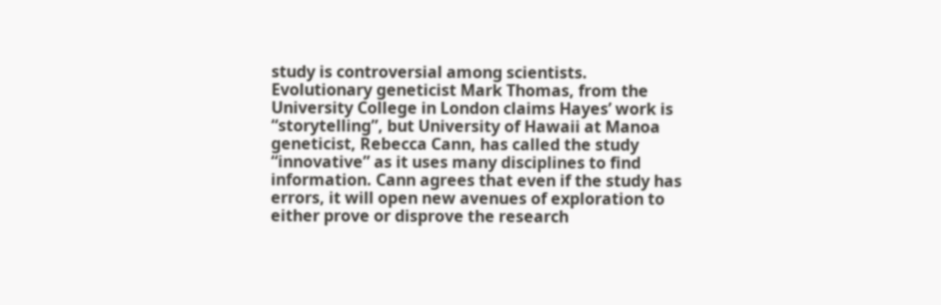study is controversial among scientists. Evolutionary geneticist Mark Thomas, from the University College in London claims Hayes’ work is “storytelling”, but University of Hawaii at Manoa geneticist, Rebecca Cann, has called the study “innovative” as it uses many disciplines to find information. Cann agrees that even if the study has errors, it will open new avenues of exploration to either prove or disprove the research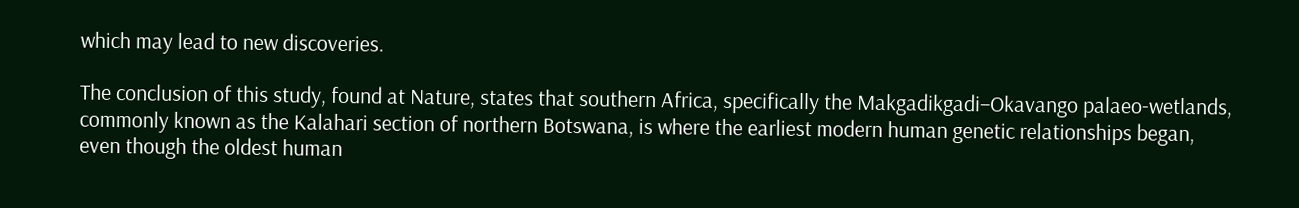which may lead to new discoveries.

The conclusion of this study, found at Nature, states that southern Africa, specifically the Makgadikgadi–Okavango palaeo-wetlands, commonly known as the Kalahari section of northern Botswana, is where the earliest modern human genetic relationships began, even though the oldest human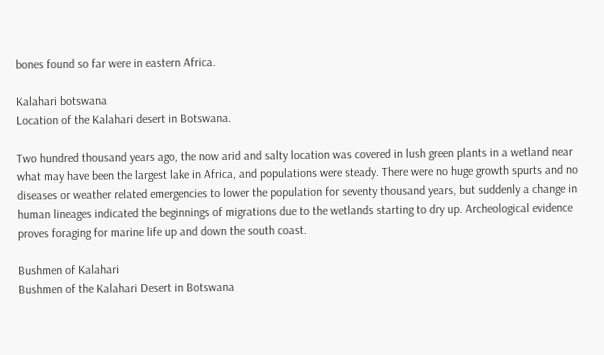bones found so far were in eastern Africa.

Kalahari botswana
Location of the Kalahari desert in Botswana.

Two hundred thousand years ago, the now arid and salty location was covered in lush green plants in a wetland near what may have been the largest lake in Africa, and populations were steady. There were no huge growth spurts and no diseases or weather related emergencies to lower the population for seventy thousand years, but suddenly a change in human lineages indicated the beginnings of migrations due to the wetlands starting to dry up. Archeological evidence proves foraging for marine life up and down the south coast.

Bushmen of Kalahari
Bushmen of the Kalahari Desert in Botswana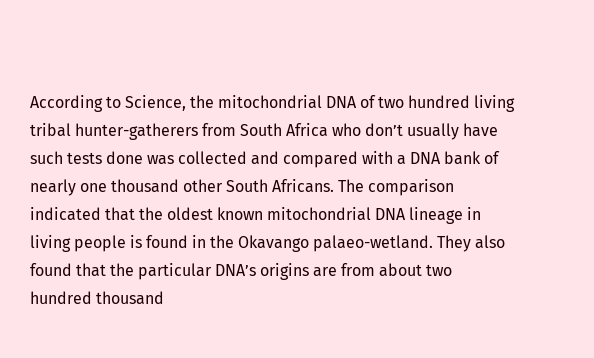According to Science, the mitochondrial DNA of two hundred living tribal hunter-gatherers from South Africa who don’t usually have such tests done was collected and compared with a DNA bank of nearly one thousand other South Africans. The comparison indicated that the oldest known mitochondrial DNA lineage in living people is found in the Okavango palaeo-wetland. They also found that the particular DNA’s origins are from about two hundred thousand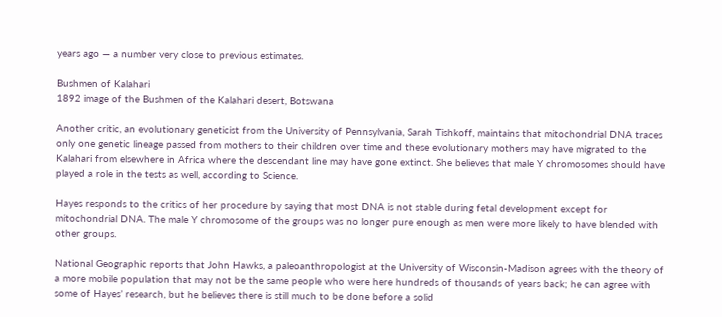years ago — a number very close to previous estimates.

Bushmen of Kalahari
1892 image of the Bushmen of the Kalahari desert, Botswana

Another critic, an evolutionary geneticist from the University of Pennsylvania, Sarah Tishkoff, maintains that mitochondrial DNA traces only one genetic lineage passed from mothers to their children over time and these evolutionary mothers may have migrated to the Kalahari from elsewhere in Africa where the descendant line may have gone extinct. She believes that male Y chromosomes should have played a role in the tests as well, according to Science.

Hayes responds to the critics of her procedure by saying that most DNA is not stable during fetal development except for mitochondrial DNA. The male Y chromosome of the groups was no longer pure enough as men were more likely to have blended with other groups.

National Geographic reports that John Hawks, a paleoanthropologist at the University of Wisconsin-Madison agrees with the theory of a more mobile population that may not be the same people who were here hundreds of thousands of years back; he can agree with some of Hayes’ research, but he believes there is still much to be done before a solid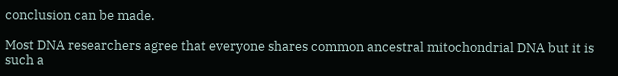conclusion can be made.

Most DNA researchers agree that everyone shares common ancestral mitochondrial DNA but it is such a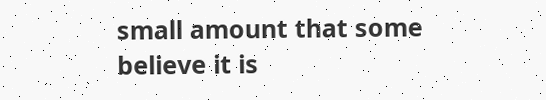small amount that some believe it is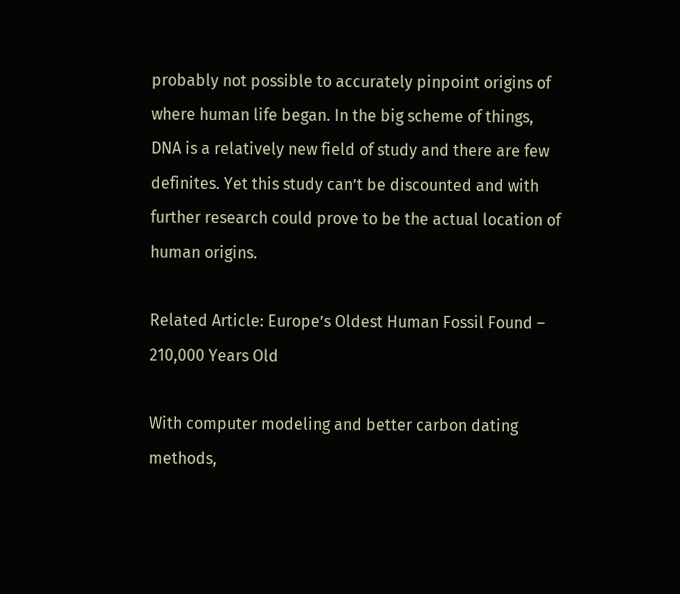probably not possible to accurately pinpoint origins of where human life began. In the big scheme of things, DNA is a relatively new field of study and there are few definites. Yet this study can’t be discounted and with further research could prove to be the actual location of human origins.

Related Article: Europe’s Oldest Human Fossil Found – 210,000 Years Old

With computer modeling and better carbon dating methods,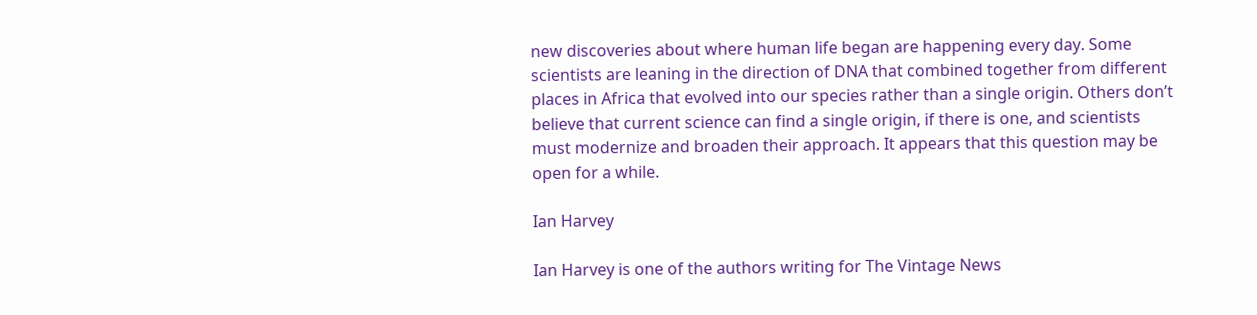new discoveries about where human life began are happening every day. Some scientists are leaning in the direction of DNA that combined together from different places in Africa that evolved into our species rather than a single origin. Others don’t believe that current science can find a single origin, if there is one, and scientists must modernize and broaden their approach. It appears that this question may be open for a while.

Ian Harvey

Ian Harvey is one of the authors writing for The Vintage News